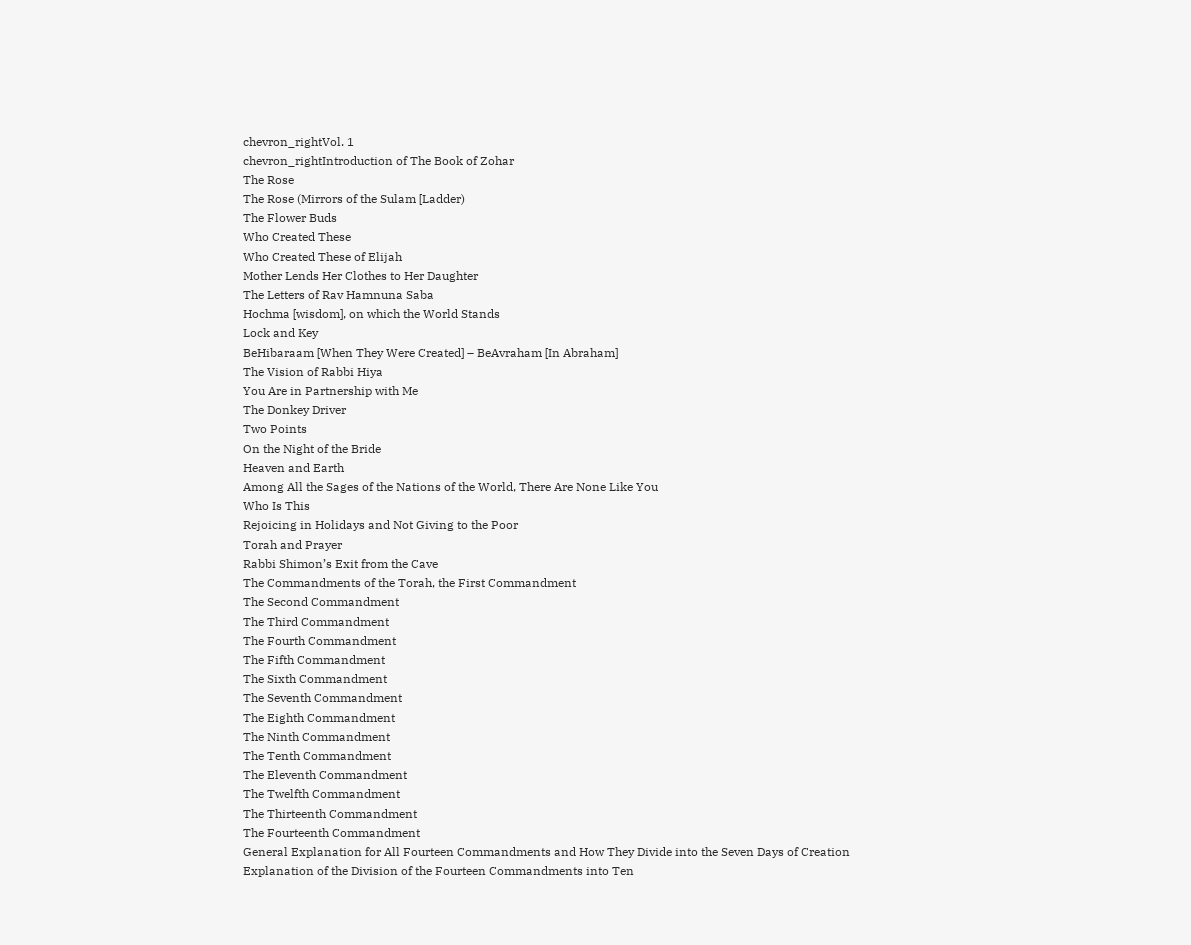chevron_rightVol. 1
chevron_rightIntroduction of The Book of Zohar
The Rose
The Rose (Mirrors of the Sulam [Ladder)
The Flower Buds
Who Created These
Who Created These of Elijah
Mother Lends Her Clothes to Her Daughter
The Letters of Rav Hamnuna Saba
Hochma [wisdom], on which the World Stands
Lock and Key
BeHibaraam [When They Were Created] – BeAvraham [In Abraham]
The Vision of Rabbi Hiya
You Are in Partnership with Me
The Donkey Driver
Two Points
On the Night of the Bride
Heaven and Earth
Among All the Sages of the Nations of the World, There Are None Like You
Who Is This
Rejoicing in Holidays and Not Giving to the Poor
Torah and Prayer
Rabbi Shimon’s Exit from the Cave
The Commandments of the Torah, the First Commandment
The Second Commandment
The Third Commandment
The Fourth Commandment
The Fifth Commandment
The Sixth Commandment
The Seventh Commandment
The Eighth Commandment
The Ninth Commandment
The Tenth Commandment
The Eleventh Commandment
The Twelfth Commandment
The Thirteenth Commandment
The Fourteenth Commandment
General Explanation for All Fourteen Commandments and How They Divide into the Seven Days of Creation
Explanation of the Division of the Fourteen Commandments into Ten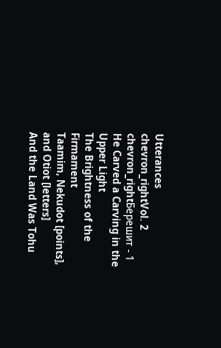Utterances
chevron_rightVol. 2
chevron_rightБерешит - 1
He Carved a Carving in the Upper Light
The Brightness of the Firmament
Taamim, Nekudot [points], and Otiot [letters]
And the Land Was Tohu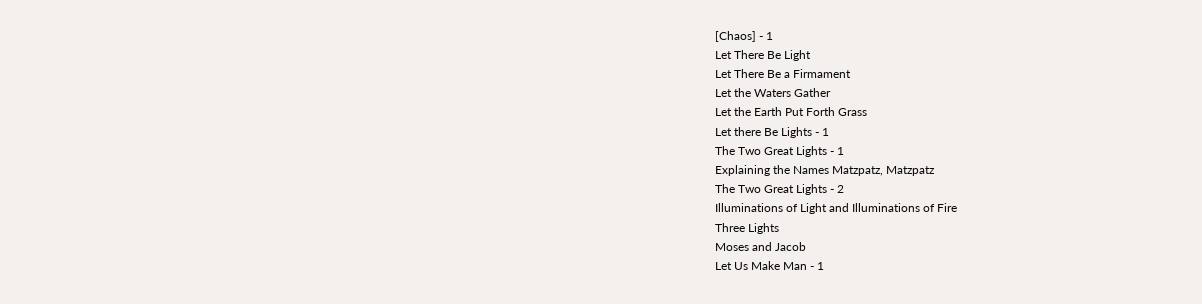[Chaos] - 1
Let There Be Light
Let There Be a Firmament
Let the Waters Gather
Let the Earth Put Forth Grass
Let there Be Lights - 1
The Two Great Lights - 1
Explaining the Names Matzpatz, Matzpatz
The Two Great Lights - 2
Illuminations of Light and Illuminations of Fire
Three Lights
Moses and Jacob
Let Us Make Man - 1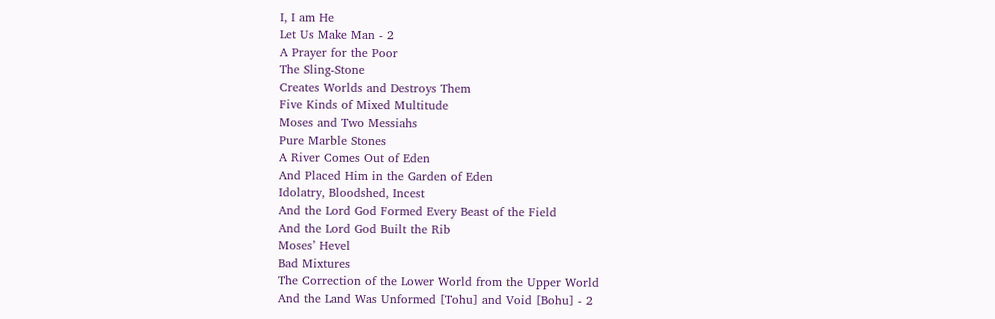I, I am He
Let Us Make Man - 2
A Prayer for the Poor
The Sling-Stone
Creates Worlds and Destroys Them
Five Kinds of Mixed Multitude
Moses and Two Messiahs
Pure Marble Stones
A River Comes Out of Eden
And Placed Him in the Garden of Eden
Idolatry, Bloodshed, Incest
And the Lord God Formed Every Beast of the Field
And the Lord God Built the Rib
Moses’ Hevel
Bad Mixtures
The Correction of the Lower World from the Upper World
And the Land Was Unformed [Tohu] and Void [Bohu] - 2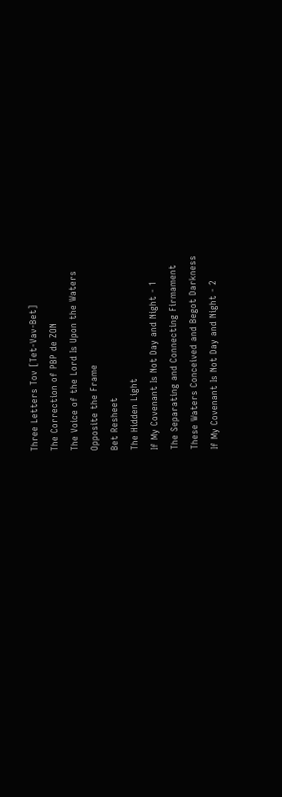Three Letters Tov [Tet-Vav-Bet]
The Correction of PBP de ZON
The Voice of the Lord Is Upon the Waters
Opposite the Frame
Bet Resheet
The Hidden Light
If My Covenant Is Not Day and Night - 1
The Separating and Connecting Firmament
These Waters Conceived and Begot Darkness
If My Covenant Is Not Day and Night - 2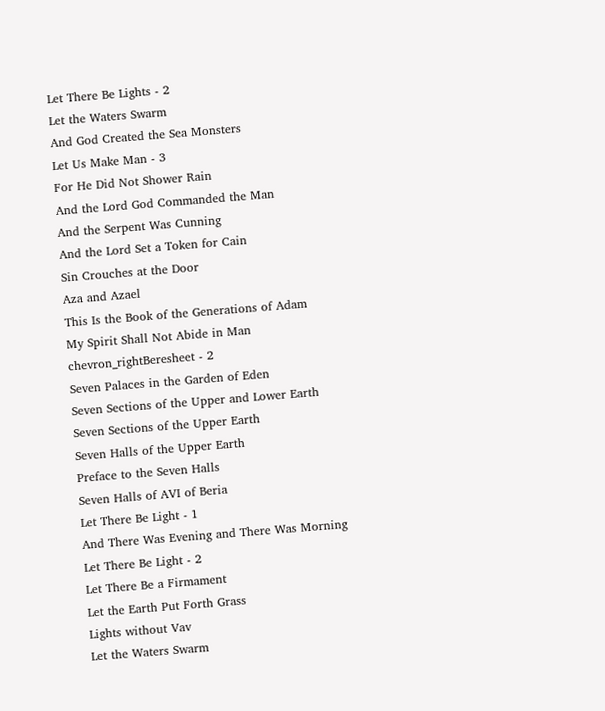Let There Be Lights - 2
Let the Waters Swarm
And God Created the Sea Monsters
Let Us Make Man - 3
For He Did Not Shower Rain
And the Lord God Commanded the Man
And the Serpent Was Cunning
And the Lord Set a Token for Cain
Sin Crouches at the Door
Aza and Azael
This Is the Book of the Generations of Adam
My Spirit Shall Not Abide in Man
chevron_rightBeresheet - 2
Seven Palaces in the Garden of Eden
Seven Sections of the Upper and Lower Earth
Seven Sections of the Upper Earth
Seven Halls of the Upper Earth
Preface to the Seven Halls
Seven Halls of AVI of Beria
Let There Be Light - 1
And There Was Evening and There Was Morning
Let There Be Light - 2
Let There Be a Firmament
Let the Earth Put Forth Grass
Lights without Vav
Let the Waters Swarm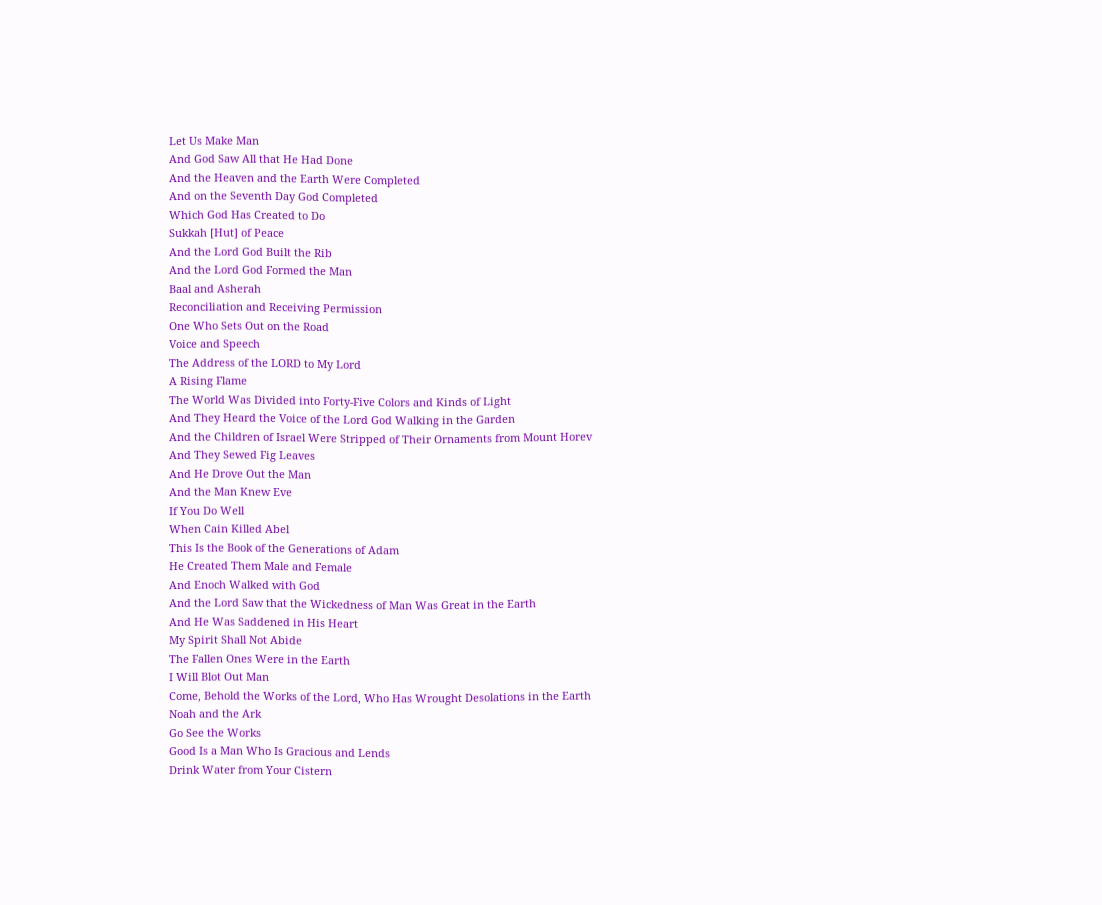Let Us Make Man
And God Saw All that He Had Done
And the Heaven and the Earth Were Completed
And on the Seventh Day God Completed
Which God Has Created to Do
Sukkah [Hut] of Peace
And the Lord God Built the Rib
And the Lord God Formed the Man
Baal and Asherah
Reconciliation and Receiving Permission
One Who Sets Out on the Road
Voice and Speech
The Address of the LORD to My Lord
A Rising Flame
The World Was Divided into Forty-Five Colors and Kinds of Light
And They Heard the Voice of the Lord God Walking in the Garden
And the Children of Israel Were Stripped of Their Ornaments from Mount Horev
And They Sewed Fig Leaves
And He Drove Out the Man
And the Man Knew Eve
If You Do Well
When Cain Killed Abel
This Is the Book of the Generations of Adam
He Created Them Male and Female
And Enoch Walked with God
And the Lord Saw that the Wickedness of Man Was Great in the Earth
And He Was Saddened in His Heart
My Spirit Shall Not Abide
The Fallen Ones Were in the Earth
I Will Blot Out Man
Come, Behold the Works of the Lord, Who Has Wrought Desolations in the Earth
Noah and the Ark
Go See the Works
Good Is a Man Who Is Gracious and Lends
Drink Water from Your Cistern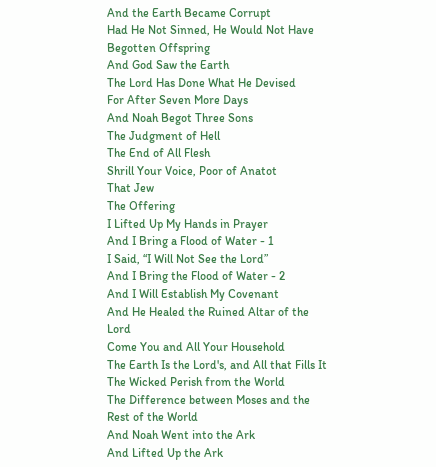And the Earth Became Corrupt
Had He Not Sinned, He Would Not Have Begotten Offspring
And God Saw the Earth
The Lord Has Done What He Devised
For After Seven More Days
And Noah Begot Three Sons
The Judgment of Hell
The End of All Flesh
Shrill Your Voice, Poor of Anatot
That Jew
The Offering
I Lifted Up My Hands in Prayer
And I Bring a Flood of Water - 1
I Said, “I Will Not See the Lord”
And I Bring the Flood of Water - 2
And I Will Establish My Covenant
And He Healed the Ruined Altar of the Lord
Come You and All Your Household
The Earth Is the Lord's, and All that Fills It
The Wicked Perish from the World
The Difference between Moses and the Rest of the World
And Noah Went into the Ark
And Lifted Up the Ark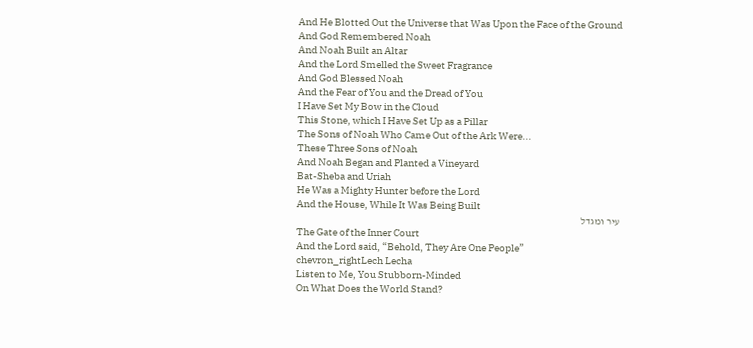And He Blotted Out the Universe that Was Upon the Face of the Ground
And God Remembered Noah
And Noah Built an Altar
And the Lord Smelled the Sweet Fragrance
And God Blessed Noah
And the Fear of You and the Dread of You
I Have Set My Bow in the Cloud
This Stone, which I Have Set Up as a Pillar
The Sons of Noah Who Came Out of the Ark Were...
These Three Sons of Noah
And Noah Began and Planted a Vineyard
Bat-Sheba and Uriah
He Was a Mighty Hunter before the Lord
And the House, While It Was Being Built
עיר ומגדל
The Gate of the Inner Court
And the Lord said, “Behold, They Are One People”
chevron_rightLech Lecha
Listen to Me, You Stubborn-Minded
On What Does the World Stand?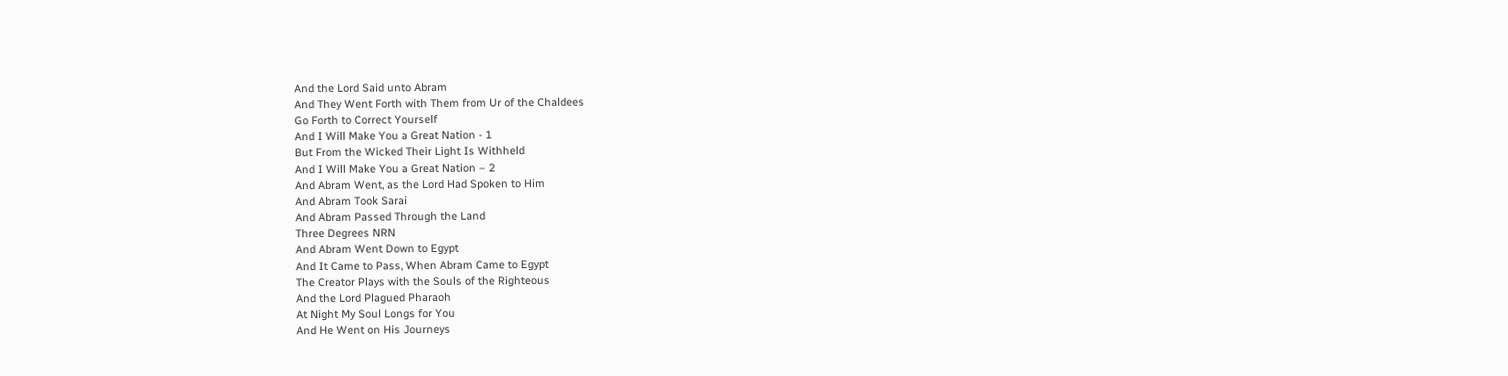And the Lord Said unto Abram
And They Went Forth with Them from Ur of the Chaldees
Go Forth to Correct Yourself
And I Will Make You a Great Nation - 1
But From the Wicked Their Light Is Withheld
And I Will Make You a Great Nation – 2
And Abram Went, as the Lord Had Spoken to Him
And Abram Took Sarai
And Abram Passed Through the Land
Three Degrees NRN
And Abram Went Down to Egypt
And It Came to Pass, When Abram Came to Egypt
The Creator Plays with the Souls of the Righteous
And the Lord Plagued Pharaoh
At Night My Soul Longs for You
And He Went on His Journeys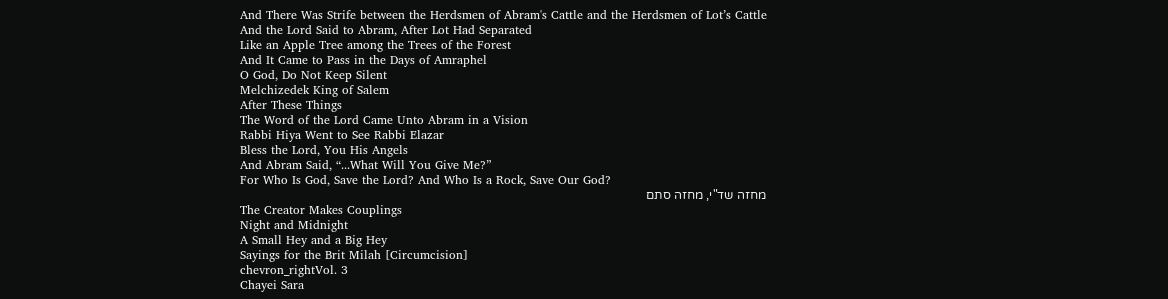And There Was Strife between the Herdsmen of Abram's Cattle and the Herdsmen of Lot’s Cattle
And the Lord Said to Abram, After Lot Had Separated
Like an Apple Tree among the Trees of the Forest
And It Came to Pass in the Days of Amraphel
O God, Do Not Keep Silent
Melchizedek King of Salem
After These Things
The Word of the Lord Came Unto Abram in a Vision
Rabbi Hiya Went to See Rabbi Elazar
Bless the Lord, You His Angels
And Abram Said, “...What Will You Give Me?”
For Who Is God, Save the Lord? And Who Is a Rock, Save Our God?
מחזה שד"י, מחזה סתם
The Creator Makes Couplings
Night and Midnight
A Small Hey and a Big Hey
Sayings for the Brit Milah [Circumcision]
chevron_rightVol. 3
Chayei Sara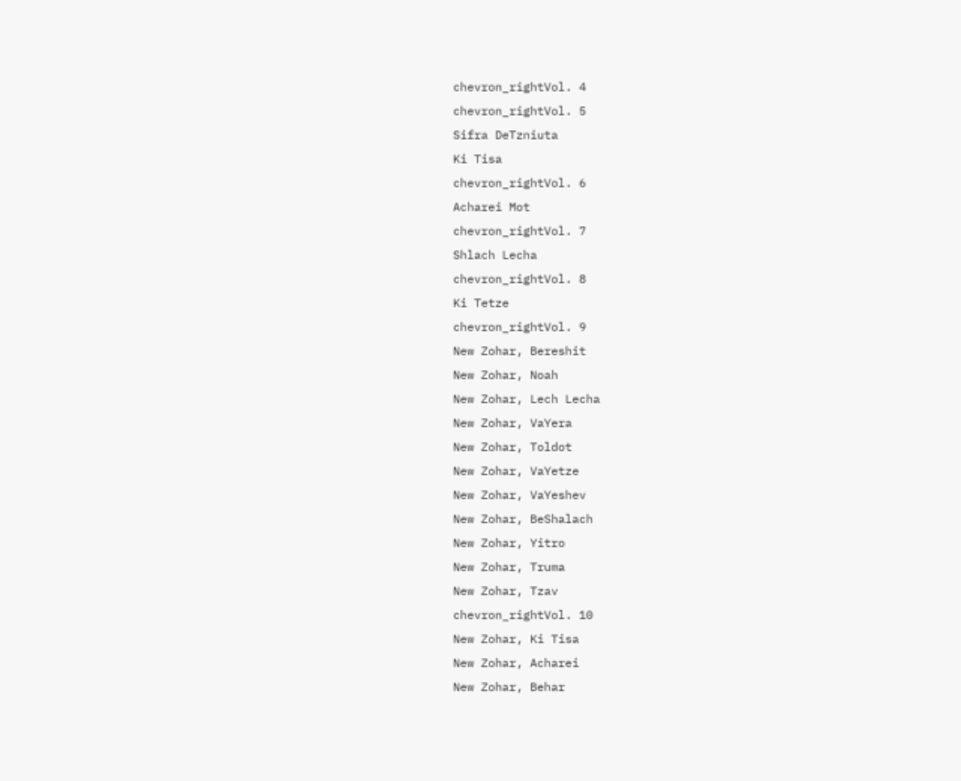chevron_rightVol. 4
chevron_rightVol. 5
Sifra DeTzniuta
Ki Tisa
chevron_rightVol. 6
Acharei Mot
chevron_rightVol. 7
Shlach Lecha
chevron_rightVol. 8
Ki Tetze
chevron_rightVol. 9
New Zohar, Bereshit
New Zohar, Noah
New Zohar, Lech Lecha
New Zohar, VaYera
New Zohar, Toldot
New Zohar, VaYetze
New Zohar, VaYeshev
New Zohar, BeShalach
New Zohar, Yitro
New Zohar, Truma
New Zohar, Tzav
chevron_rightVol. 10
New Zohar, Ki Tisa
New Zohar, Acharei
New Zohar, Behar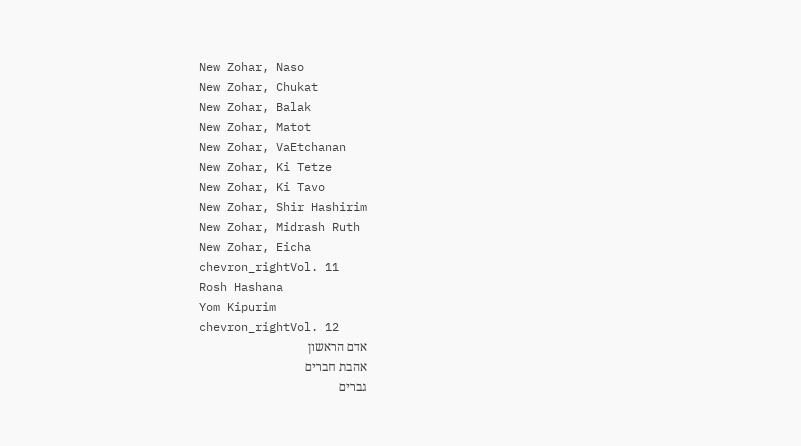New Zohar, Naso
New Zohar, Chukat
New Zohar, Balak
New Zohar, Matot
New Zohar, VaEtchanan
New Zohar, Ki Tetze
New Zohar, Ki Tavo
New Zohar, Shir Hashirim
New Zohar, Midrash Ruth
New Zohar, Eicha
chevron_rightVol. 11
Rosh Hashana
Yom Kipurim
chevron_rightVol. 12
אדם הראשון
אהבת חברים
גברים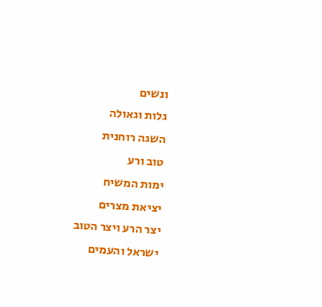ונשים
גלות וגאולה
השגה רוחנית
טוב ורע
ימות המשיח
יציאת מצרים
יצר הרע ויצר הטוב
ישראל והעמים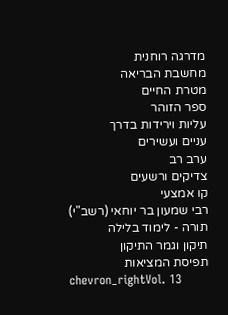מדרגה רוחנית
מחשבת הבריאה
מטרת החיים
ספר הזוהר
עליות וירידות בדרך
עניים ועשירים
ערב רב
צדיקים ורשעים
קו אמצעי
רבי שמעון בר יוחאי (רשב"י)
תורה - לימוד בלילה
תיקון וגמר התיקון
תפיסת המציאות
chevron_rightVol. 13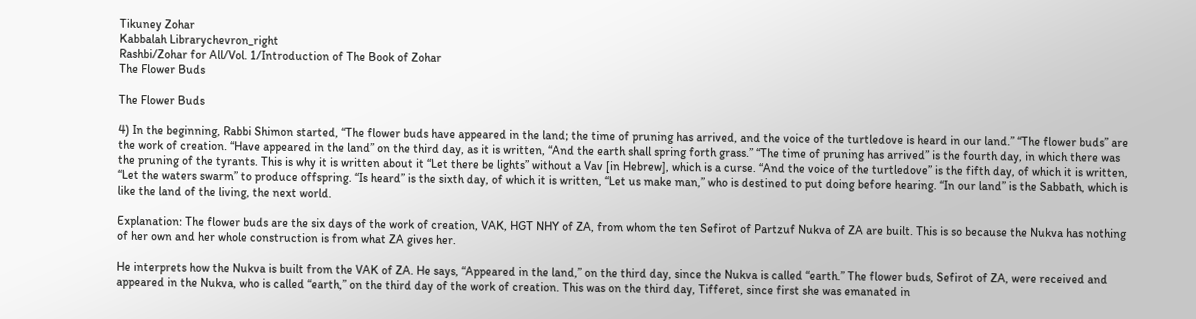Tikuney Zohar
Kabbalah Librarychevron_right
Rashbi/Zohar for All/Vol. 1/Introduction of The Book of Zohar
The Flower Buds

The Flower Buds

4) In the beginning, Rabbi Shimon started, “The flower buds have appeared in the land; the time of pruning has arrived, and the voice of the turtledove is heard in our land.” “The flower buds” are the work of creation. “Have appeared in the land” on the third day, as it is written, “And the earth shall spring forth grass.” “The time of pruning has arrived” is the fourth day, in which there was the pruning of the tyrants. This is why it is written about it “Let there be lights” without a Vav [in Hebrew], which is a curse. “And the voice of the turtledove” is the fifth day, of which it is written, “Let the waters swarm” to produce offspring. “Is heard” is the sixth day, of which it is written, “Let us make man,” who is destined to put doing before hearing. “In our land” is the Sabbath, which is like the land of the living, the next world.

Explanation: The flower buds are the six days of the work of creation, VAK, HGT NHY of ZA, from whom the ten Sefirot of Partzuf Nukva of ZA are built. This is so because the Nukva has nothing of her own and her whole construction is from what ZA gives her.

He interprets how the Nukva is built from the VAK of ZA. He says, “Appeared in the land,” on the third day, since the Nukva is called “earth.” The flower buds, Sefirot of ZA, were received and appeared in the Nukva, who is called “earth,” on the third day of the work of creation. This was on the third day, Tifferet, since first she was emanated in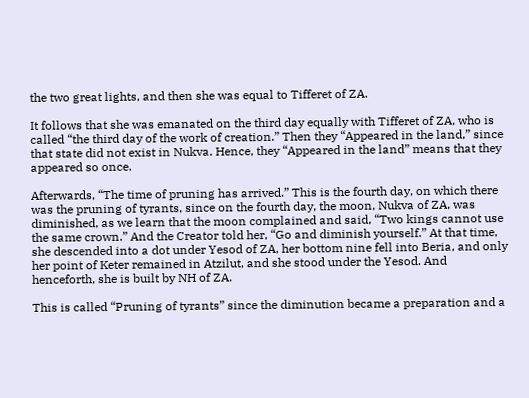the two great lights, and then she was equal to Tifferet of ZA.

It follows that she was emanated on the third day equally with Tifferet of ZA, who is called “the third day of the work of creation.” Then they “Appeared in the land,” since that state did not exist in Nukva. Hence, they “Appeared in the land” means that they appeared so once.

Afterwards, “The time of pruning has arrived.” This is the fourth day, on which there was the pruning of tyrants, since on the fourth day, the moon, Nukva of ZA, was diminished, as we learn that the moon complained and said, “Two kings cannot use the same crown.” And the Creator told her, “Go and diminish yourself.” At that time, she descended into a dot under Yesod of ZA, her bottom nine fell into Beria, and only her point of Keter remained in Atzilut, and she stood under the Yesod. And henceforth, she is built by NH of ZA.

This is called “Pruning of tyrants” since the diminution became a preparation and a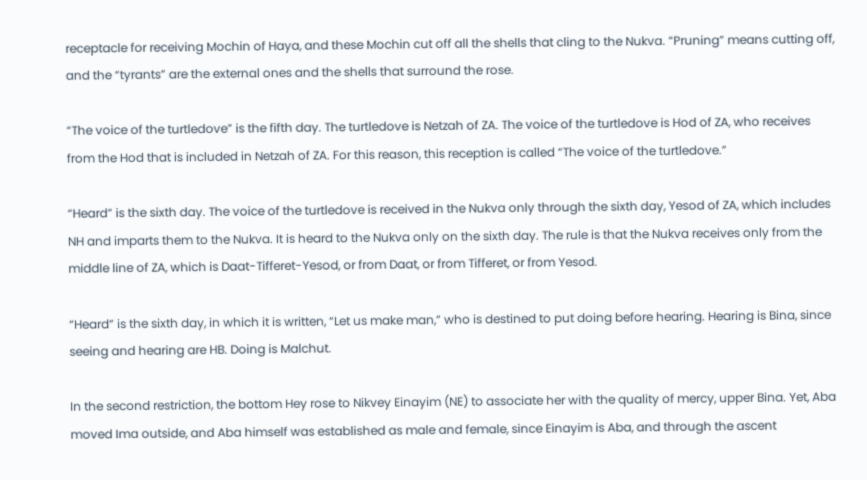receptacle for receiving Mochin of Haya, and these Mochin cut off all the shells that cling to the Nukva. “Pruning” means cutting off, and the “tyrants” are the external ones and the shells that surround the rose.

“The voice of the turtledove” is the fifth day. The turtledove is Netzah of ZA. The voice of the turtledove is Hod of ZA, who receives from the Hod that is included in Netzah of ZA. For this reason, this reception is called “The voice of the turtledove.”

“Heard” is the sixth day. The voice of the turtledove is received in the Nukva only through the sixth day, Yesod of ZA, which includes NH and imparts them to the Nukva. It is heard to the Nukva only on the sixth day. The rule is that the Nukva receives only from the middle line of ZA, which is Daat-Tifferet-Yesod, or from Daat, or from Tifferet, or from Yesod.

“Heard” is the sixth day, in which it is written, “Let us make man,” who is destined to put doing before hearing. Hearing is Bina, since seeing and hearing are HB. Doing is Malchut.

In the second restriction, the bottom Hey rose to Nikvey Einayim (NE) to associate her with the quality of mercy, upper Bina. Yet, Aba moved Ima outside, and Aba himself was established as male and female, since Einayim is Aba, and through the ascent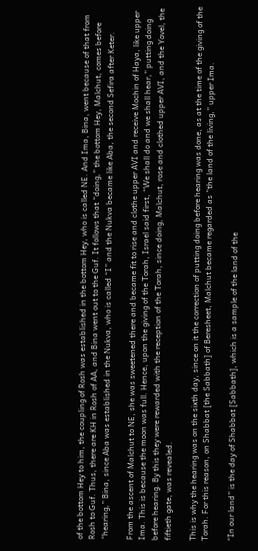of the bottom Hey to him, the coupling of Rosh was established in the bottom Hey, who is called NE. And Ima, Bina, went because of that from Rosh to Guf. Thus, there are KH in Rosh of AA, and Bina went out to the Guf. It follows that “doing,” the bottom Hey, Malchut, comes before “hearing,” Bina, since Aba was established in the Nukva, who is called “I” and the Nukva became like Aba, the second Sefira after Keter.

From the ascent of Malchut to NE, she was sweetened there and became fit to rise and clothe upper AVI and receive Mochin of Haya, like upper Ima. This is because the moon was full. Hence, upon the giving of the Torah, Israel said first, “We shall do and we shall hear,” putting doing before hearing. By this they were rewarded with the reception of the Torah, since doing, Malchut, rose and clothed upper AVI, and the Yovel, the fiftieth gate, was revealed.

This is why the hearing was on the sixth day, since on it the correction of putting doing before hearing was done, as at the time of the giving of the Torah. For this reason, on Shabbat [the Sabbath] of Beresheet, Malchut became regarded as “the land of the living,” upper Ima.

“In our land” is the day of Shabbat [Sabbath], which is a sample of the land of the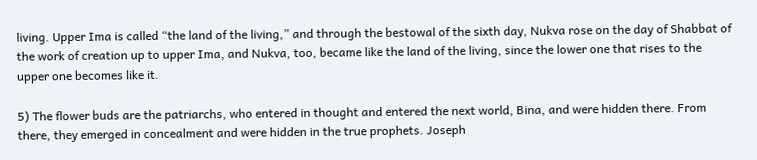living. Upper Ima is called “the land of the living,” and through the bestowal of the sixth day, Nukva rose on the day of Shabbat of the work of creation up to upper Ima, and Nukva, too, became like the land of the living, since the lower one that rises to the upper one becomes like it.

5) The flower buds are the patriarchs, who entered in thought and entered the next world, Bina, and were hidden there. From there, they emerged in concealment and were hidden in the true prophets. Joseph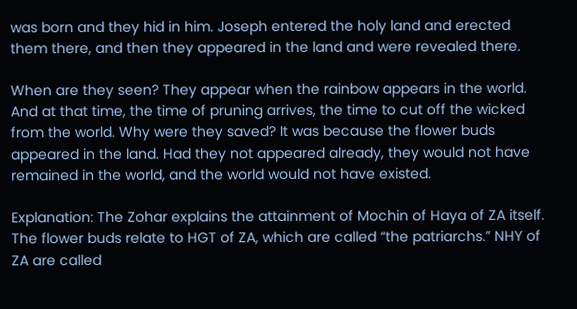was born and they hid in him. Joseph entered the holy land and erected them there, and then they appeared in the land and were revealed there.

When are they seen? They appear when the rainbow appears in the world. And at that time, the time of pruning arrives, the time to cut off the wicked from the world. Why were they saved? It was because the flower buds appeared in the land. Had they not appeared already, they would not have remained in the world, and the world would not have existed.

Explanation: The Zohar explains the attainment of Mochin of Haya of ZA itself. The flower buds relate to HGT of ZA, which are called “the patriarchs.” NHY of ZA are called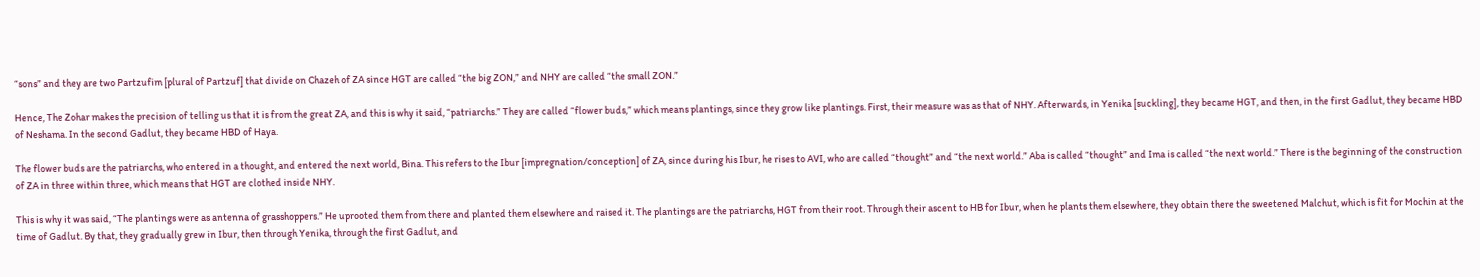“sons” and they are two Partzufim [plural of Partzuf] that divide on Chazeh of ZA since HGT are called “the big ZON,” and NHY are called “the small ZON.”

Hence, The Zohar makes the precision of telling us that it is from the great ZA, and this is why it said, “patriarchs.” They are called “flower buds,” which means plantings, since they grow like plantings. First, their measure was as that of NHY. Afterwards, in Yenika [suckling], they became HGT, and then, in the first Gadlut, they became HBD of Neshama. In the second Gadlut, they became HBD of Haya.

The flower buds are the patriarchs, who entered in a thought, and entered the next world, Bina. This refers to the Ibur [impregnation/conception] of ZA, since during his Ibur, he rises to AVI, who are called “thought” and “the next world.” Aba is called “thought” and Ima is called “the next world.” There is the beginning of the construction of ZA in three within three, which means that HGT are clothed inside NHY.

This is why it was said, “The plantings were as antenna of grasshoppers.” He uprooted them from there and planted them elsewhere and raised it. The plantings are the patriarchs, HGT from their root. Through their ascent to HB for Ibur, when he plants them elsewhere, they obtain there the sweetened Malchut, which is fit for Mochin at the time of Gadlut. By that, they gradually grew in Ibur, then through Yenika, through the first Gadlut, and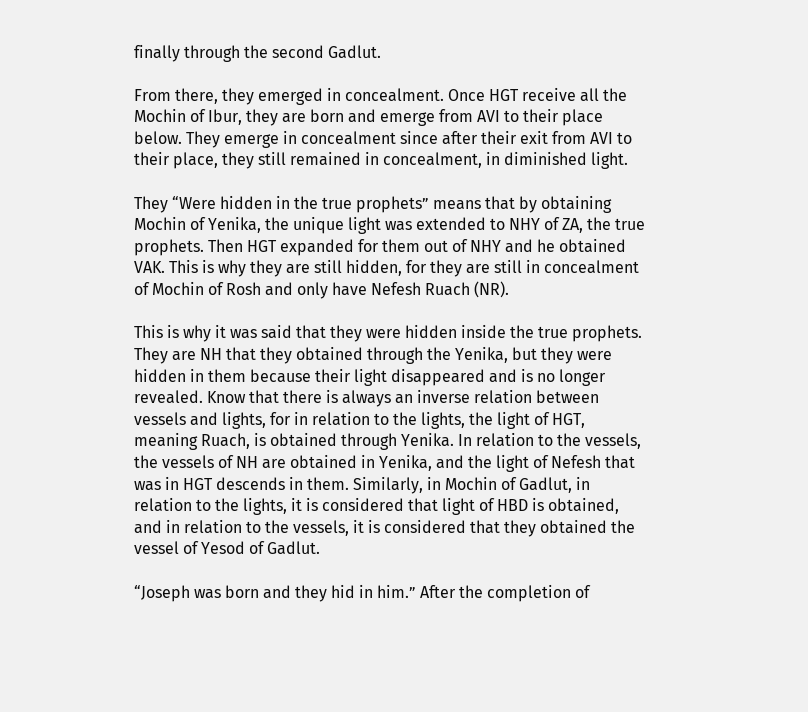finally through the second Gadlut.

From there, they emerged in concealment. Once HGT receive all the Mochin of Ibur, they are born and emerge from AVI to their place below. They emerge in concealment since after their exit from AVI to their place, they still remained in concealment, in diminished light.

They “Were hidden in the true prophets” means that by obtaining Mochin of Yenika, the unique light was extended to NHY of ZA, the true prophets. Then HGT expanded for them out of NHY and he obtained VAK. This is why they are still hidden, for they are still in concealment of Mochin of Rosh and only have Nefesh Ruach (NR).

This is why it was said that they were hidden inside the true prophets. They are NH that they obtained through the Yenika, but they were hidden in them because their light disappeared and is no longer revealed. Know that there is always an inverse relation between vessels and lights, for in relation to the lights, the light of HGT, meaning Ruach, is obtained through Yenika. In relation to the vessels, the vessels of NH are obtained in Yenika, and the light of Nefesh that was in HGT descends in them. Similarly, in Mochin of Gadlut, in relation to the lights, it is considered that light of HBD is obtained, and in relation to the vessels, it is considered that they obtained the vessel of Yesod of Gadlut.

“Joseph was born and they hid in him.” After the completion of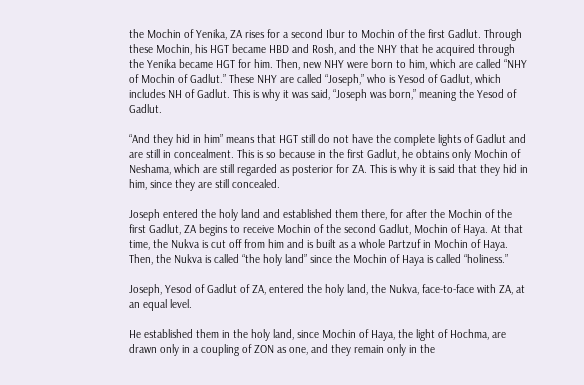the Mochin of Yenika, ZA rises for a second Ibur to Mochin of the first Gadlut. Through these Mochin, his HGT became HBD and Rosh, and the NHY that he acquired through the Yenika became HGT for him. Then, new NHY were born to him, which are called “NHY of Mochin of Gadlut.” These NHY are called “Joseph,” who is Yesod of Gadlut, which includes NH of Gadlut. This is why it was said, “Joseph was born,” meaning the Yesod of Gadlut.

“And they hid in him” means that HGT still do not have the complete lights of Gadlut and are still in concealment. This is so because in the first Gadlut, he obtains only Mochin of Neshama, which are still regarded as posterior for ZA. This is why it is said that they hid in him, since they are still concealed.

Joseph entered the holy land and established them there, for after the Mochin of the first Gadlut, ZA begins to receive Mochin of the second Gadlut, Mochin of Haya. At that time, the Nukva is cut off from him and is built as a whole Partzuf in Mochin of Haya. Then, the Nukva is called “the holy land” since the Mochin of Haya is called “holiness.”

Joseph, Yesod of Gadlut of ZA, entered the holy land, the Nukva, face-to-face with ZA, at an equal level.

He established them in the holy land, since Mochin of Haya, the light of Hochma, are drawn only in a coupling of ZON as one, and they remain only in the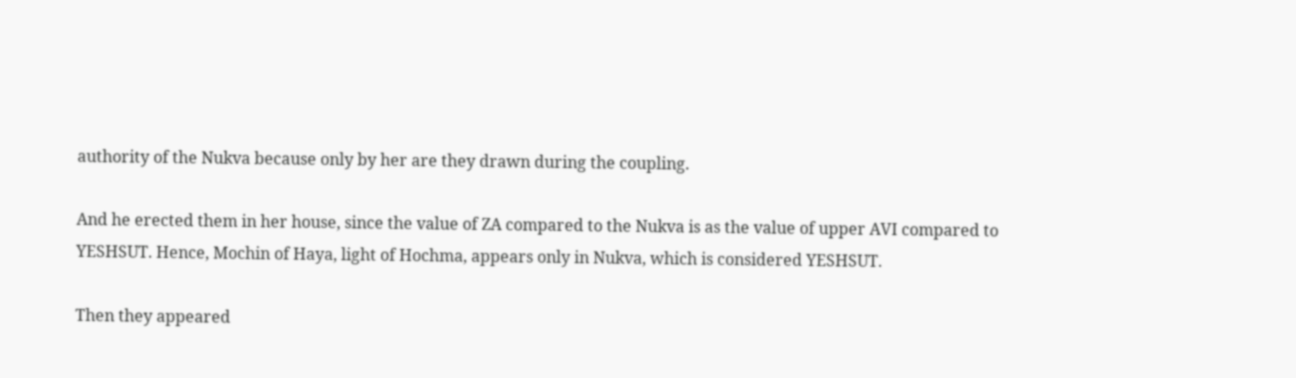authority of the Nukva because only by her are they drawn during the coupling.

And he erected them in her house, since the value of ZA compared to the Nukva is as the value of upper AVI compared to YESHSUT. Hence, Mochin of Haya, light of Hochma, appears only in Nukva, which is considered YESHSUT.

Then they appeared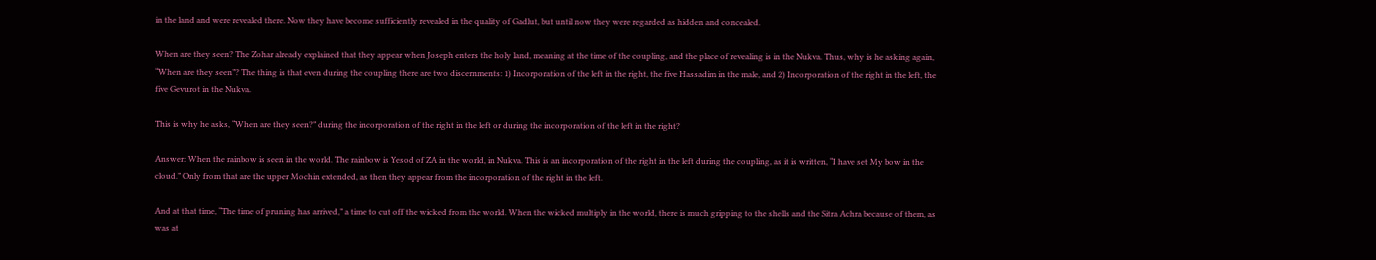in the land and were revealed there. Now they have become sufficiently revealed in the quality of Gadlut, but until now they were regarded as hidden and concealed.

When are they seen? The Zohar already explained that they appear when Joseph enters the holy land, meaning at the time of the coupling, and the place of revealing is in the Nukva. Thus, why is he asking again, “When are they seen”? The thing is that even during the coupling there are two discernments: 1) Incorporation of the left in the right, the five Hassadim in the male, and 2) Incorporation of the right in the left, the five Gevurot in the Nukva.

This is why he asks, “When are they seen?” during the incorporation of the right in the left or during the incorporation of the left in the right?

Answer: When the rainbow is seen in the world. The rainbow is Yesod of ZA in the world, in Nukva. This is an incorporation of the right in the left during the coupling, as it is written, “I have set My bow in the cloud.” Only from that are the upper Mochin extended, as then they appear from the incorporation of the right in the left.

And at that time, “The time of pruning has arrived,” a time to cut off the wicked from the world. When the wicked multiply in the world, there is much gripping to the shells and the Sitra Achra because of them, as was at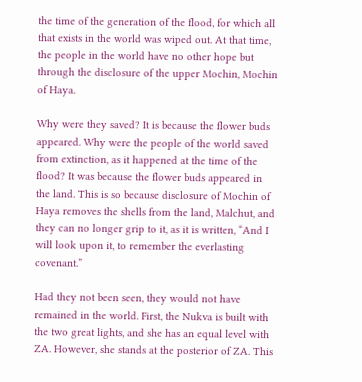the time of the generation of the flood, for which all that exists in the world was wiped out. At that time, the people in the world have no other hope but through the disclosure of the upper Mochin, Mochin of Haya.

Why were they saved? It is because the flower buds appeared. Why were the people of the world saved from extinction, as it happened at the time of the flood? It was because the flower buds appeared in the land. This is so because disclosure of Mochin of Haya removes the shells from the land, Malchut, and they can no longer grip to it, as it is written, “And I will look upon it, to remember the everlasting covenant.”

Had they not been seen, they would not have remained in the world. First, the Nukva is built with the two great lights, and she has an equal level with ZA. However, she stands at the posterior of ZA. This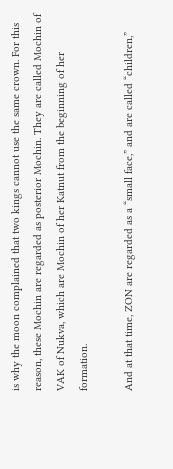is why the moon complained that two kings cannot use the same crown. For this reason, these Mochin are regarded as posterior Mochin. They are called Mochin of VAK of Nukva, which are Mochin of her Katnut from the beginning of her formation.

And at that time, ZON are regarded as a “small face,” and are called “children,”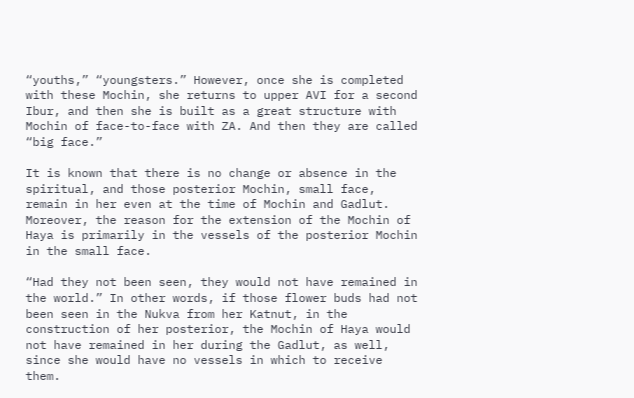“youths,” “youngsters.” However, once she is completed with these Mochin, she returns to upper AVI for a second Ibur, and then she is built as a great structure with Mochin of face-to-face with ZA. And then they are called “big face.”

It is known that there is no change or absence in the spiritual, and those posterior Mochin, small face, remain in her even at the time of Mochin and Gadlut. Moreover, the reason for the extension of the Mochin of Haya is primarily in the vessels of the posterior Mochin in the small face.

“Had they not been seen, they would not have remained in the world.” In other words, if those flower buds had not been seen in the Nukva from her Katnut, in the construction of her posterior, the Mochin of Haya would not have remained in her during the Gadlut, as well, since she would have no vessels in which to receive them.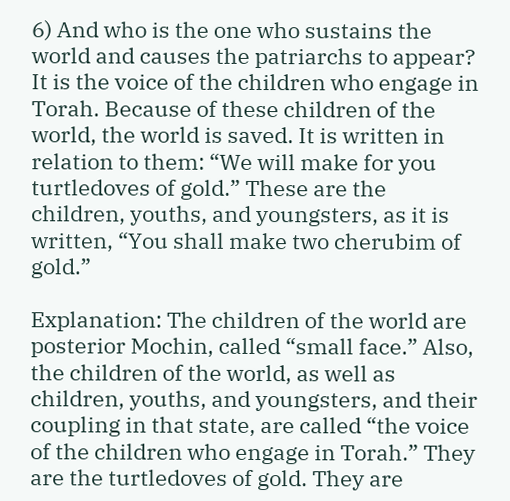6) And who is the one who sustains the world and causes the patriarchs to appear? It is the voice of the children who engage in Torah. Because of these children of the world, the world is saved. It is written in relation to them: “We will make for you turtledoves of gold.” These are the children, youths, and youngsters, as it is written, “You shall make two cherubim of gold.”

Explanation: The children of the world are posterior Mochin, called “small face.” Also, the children of the world, as well as children, youths, and youngsters, and their coupling in that state, are called “the voice of the children who engage in Torah.” They are the turtledoves of gold. They are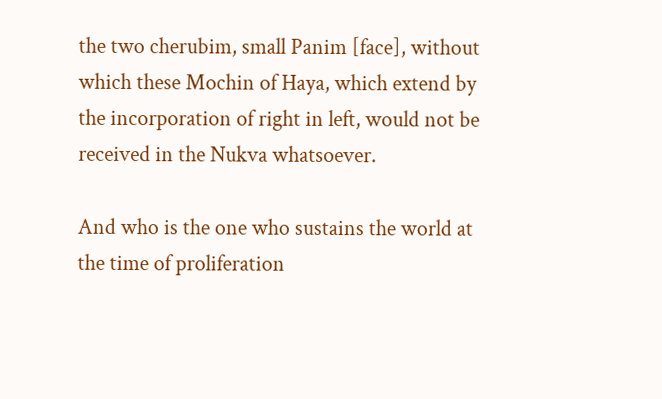the two cherubim, small Panim [face], without which these Mochin of Haya, which extend by the incorporation of right in left, would not be received in the Nukva whatsoever.

And who is the one who sustains the world at the time of proliferation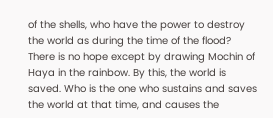of the shells, who have the power to destroy the world as during the time of the flood? There is no hope except by drawing Mochin of Haya in the rainbow. By this, the world is saved. Who is the one who sustains and saves the world at that time, and causes the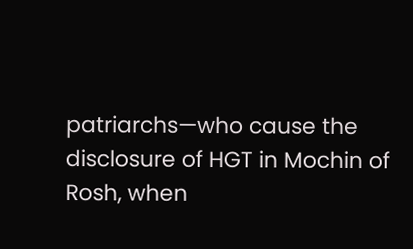patriarchs—who cause the disclosure of HGT in Mochin of Rosh, when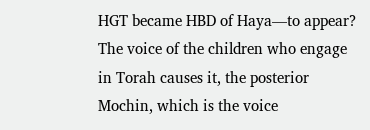HGT became HBD of Haya—to appear? The voice of the children who engage in Torah causes it, the posterior Mochin, which is the voice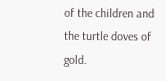of the children and the turtle doves of gold.